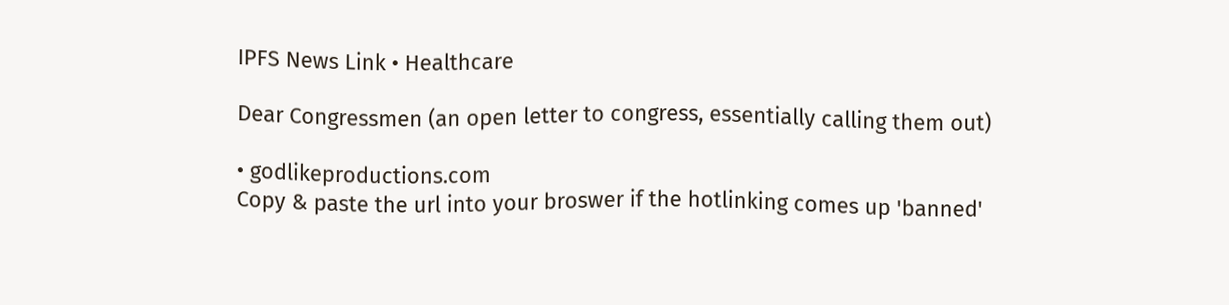IPFS News Link • Healthcare

Dear Congressmen (an open letter to congress, essentially calling them out)

• godlikeproductions.com
Copy & paste the url into your broswer if the hotlinking comes up 'banned'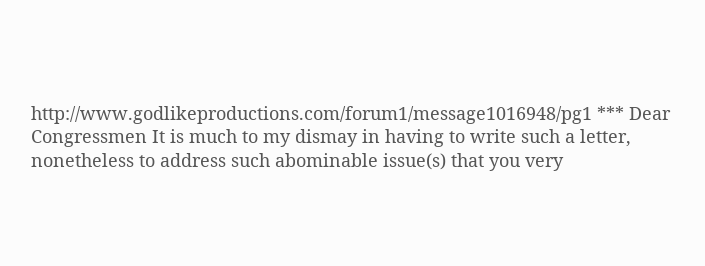http://www.godlikeproductions.com/forum1/message1016948/pg1 *** Dear Congressmen It is much to my dismay in having to write such a letter, nonetheless to address such abominable issue(s) that you very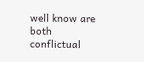well know are both conflictual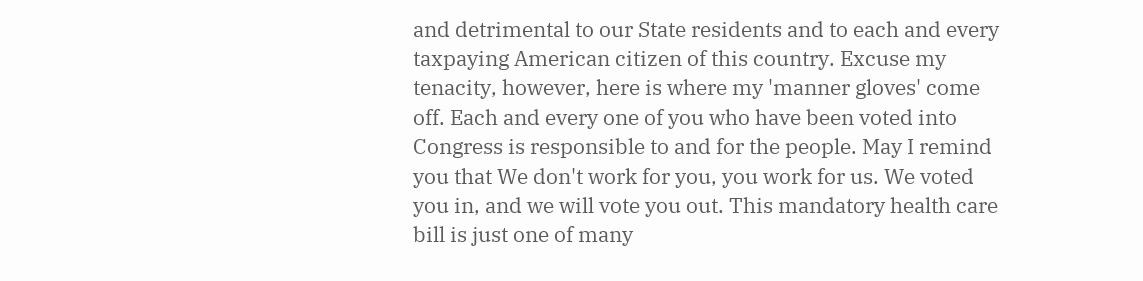and detrimental to our State residents and to each and every taxpaying American citizen of this country. Excuse my tenacity, however, here is where my 'manner gloves' come off. Each and every one of you who have been voted into Congress is responsible to and for the people. May I remind you that We don't work for you, you work for us. We voted you in, and we will vote you out. This mandatory health care bill is just one of many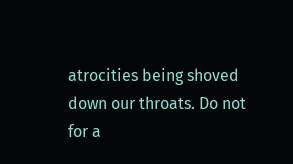atrocities being shoved down our throats. Do not for a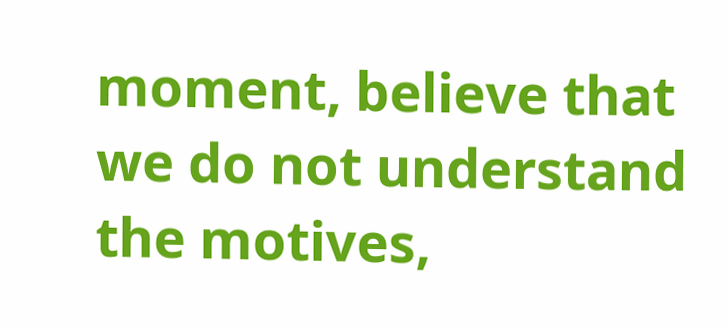moment, believe that we do not understand the motives,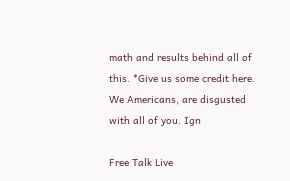math and results behind all of this. *Give us some credit here. We Americans, are disgusted with all of you. Ign

Free Talk Live